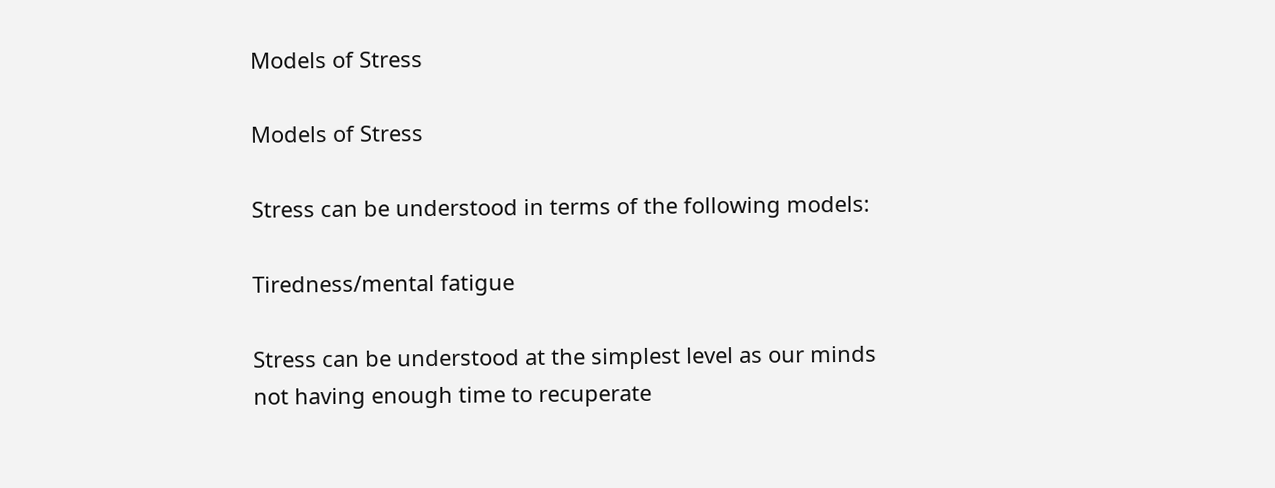Models of Stress

Models of Stress

Stress can be understood in terms of the following models:

Tiredness/mental fatigue

Stress can be understood at the simplest level as our minds not having enough time to recuperate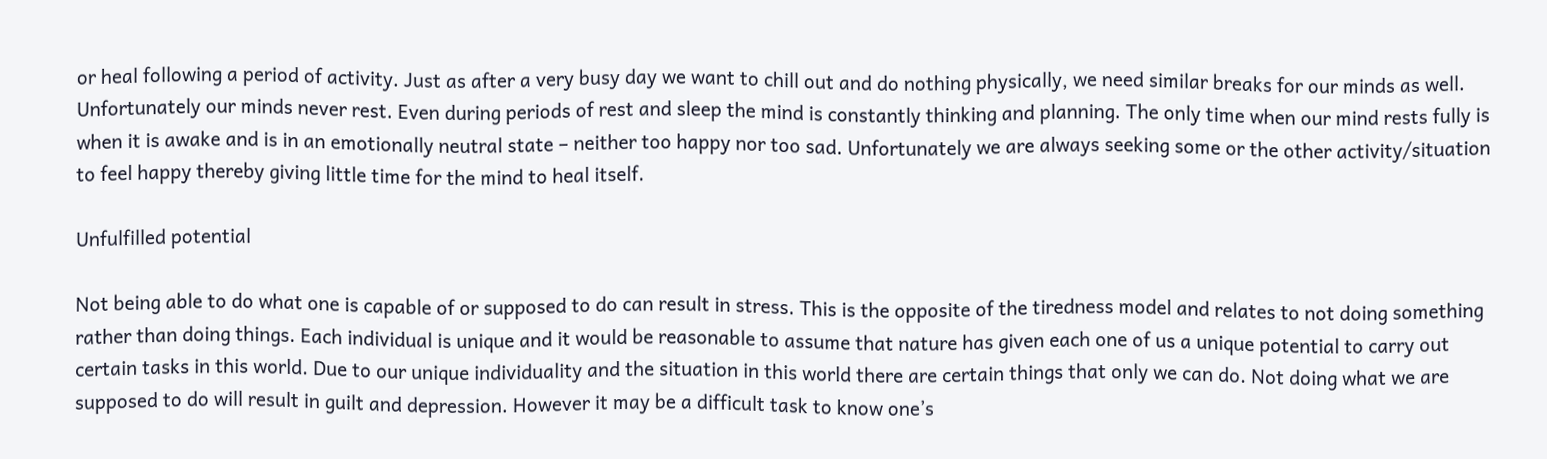or heal following a period of activity. Just as after a very busy day we want to chill out and do nothing physically, we need similar breaks for our minds as well. Unfortunately our minds never rest. Even during periods of rest and sleep the mind is constantly thinking and planning. The only time when our mind rests fully is when it is awake and is in an emotionally neutral state – neither too happy nor too sad. Unfortunately we are always seeking some or the other activity/situation to feel happy thereby giving little time for the mind to heal itself.

Unfulfilled potential

Not being able to do what one is capable of or supposed to do can result in stress. This is the opposite of the tiredness model and relates to not doing something rather than doing things. Each individual is unique and it would be reasonable to assume that nature has given each one of us a unique potential to carry out certain tasks in this world. Due to our unique individuality and the situation in this world there are certain things that only we can do. Not doing what we are supposed to do will result in guilt and depression. However it may be a difficult task to know one’s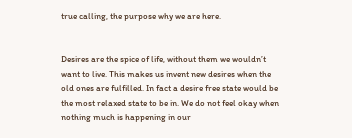true calling, the purpose why we are here.


Desires are the spice of life, without them we wouldn’t want to live. This makes us invent new desires when the old ones are fulfilled. In fact a desire free state would be the most relaxed state to be in. We do not feel okay when nothing much is happening in our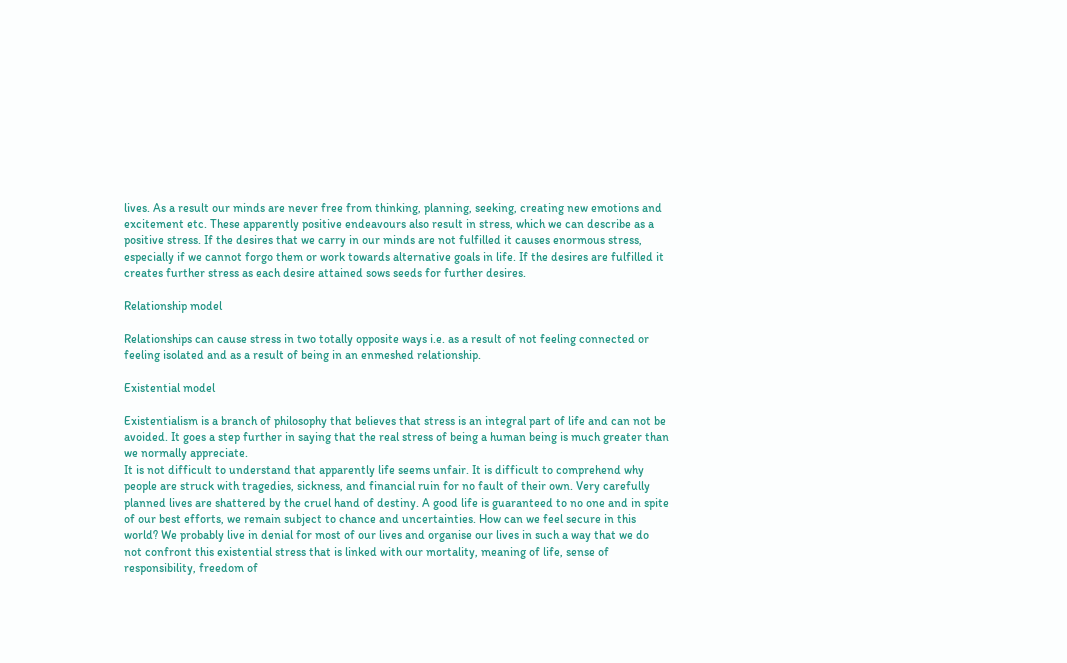lives. As a result our minds are never free from thinking, planning, seeking, creating new emotions and excitement etc. These apparently positive endeavours also result in stress, which we can describe as a positive stress. If the desires that we carry in our minds are not fulfilled it causes enormous stress, especially if we cannot forgo them or work towards alternative goals in life. If the desires are fulfilled it creates further stress as each desire attained sows seeds for further desires.

Relationship model

Relationships can cause stress in two totally opposite ways i.e. as a result of not feeling connected or feeling isolated and as a result of being in an enmeshed relationship.

Existential model

Existentialism is a branch of philosophy that believes that stress is an integral part of life and can not be avoided. It goes a step further in saying that the real stress of being a human being is much greater than we normally appreciate.
It is not difficult to understand that apparently life seems unfair. It is difficult to comprehend why people are struck with tragedies, sickness, and financial ruin for no fault of their own. Very carefully planned lives are shattered by the cruel hand of destiny. A good life is guaranteed to no one and in spite of our best efforts, we remain subject to chance and uncertainties. How can we feel secure in this world? We probably live in denial for most of our lives and organise our lives in such a way that we do not confront this existential stress that is linked with our mortality, meaning of life, sense of responsibility, freedom of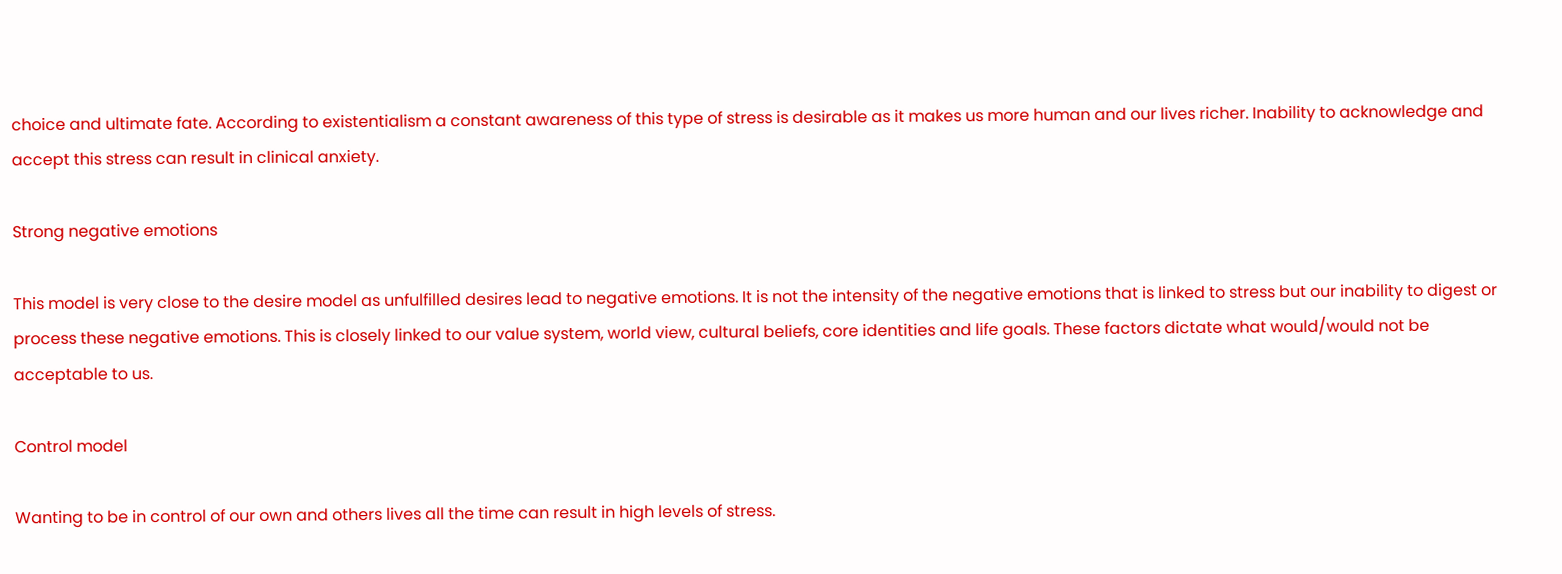choice and ultimate fate. According to existentialism a constant awareness of this type of stress is desirable as it makes us more human and our lives richer. Inability to acknowledge and accept this stress can result in clinical anxiety.

Strong negative emotions

This model is very close to the desire model as unfulfilled desires lead to negative emotions. It is not the intensity of the negative emotions that is linked to stress but our inability to digest or process these negative emotions. This is closely linked to our value system, world view, cultural beliefs, core identities and life goals. These factors dictate what would/would not be acceptable to us.

Control model

Wanting to be in control of our own and others lives all the time can result in high levels of stress.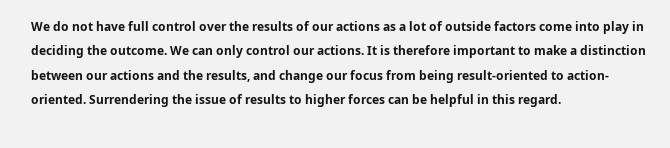We do not have full control over the results of our actions as a lot of outside factors come into play in deciding the outcome. We can only control our actions. It is therefore important to make a distinction between our actions and the results, and change our focus from being result-oriented to action-oriented. Surrendering the issue of results to higher forces can be helpful in this regard.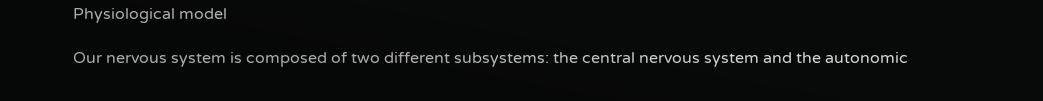Physiological model

Our nervous system is composed of two different subsystems: the central nervous system and the autonomic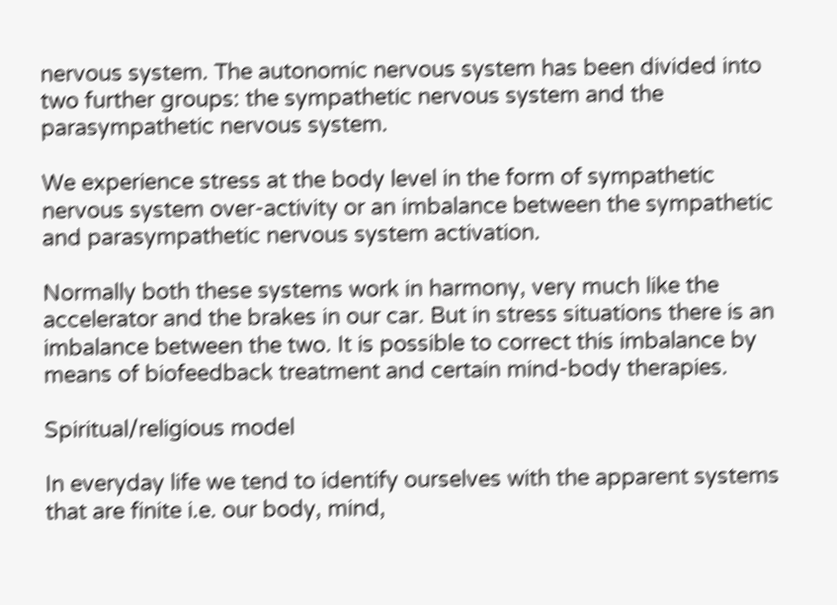nervous system. The autonomic nervous system has been divided into two further groups: the sympathetic nervous system and the parasympathetic nervous system.

We experience stress at the body level in the form of sympathetic nervous system over-activity or an imbalance between the sympathetic and parasympathetic nervous system activation.

Normally both these systems work in harmony, very much like the accelerator and the brakes in our car. But in stress situations there is an imbalance between the two. It is possible to correct this imbalance by means of biofeedback treatment and certain mind-body therapies.

Spiritual/religious model

In everyday life we tend to identify ourselves with the apparent systems that are finite i.e. our body, mind,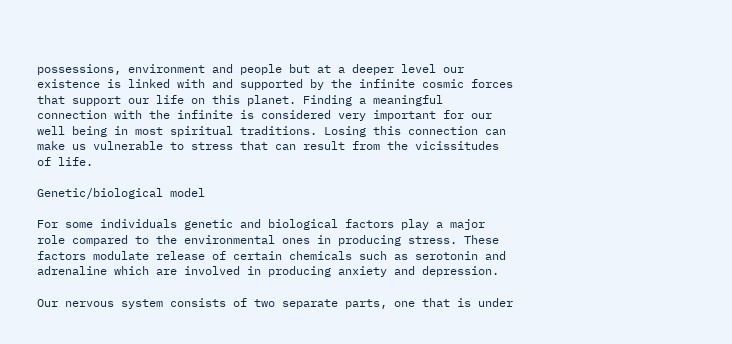possessions, environment and people but at a deeper level our existence is linked with and supported by the infinite cosmic forces that support our life on this planet. Finding a meaningful connection with the infinite is considered very important for our well being in most spiritual traditions. Losing this connection can make us vulnerable to stress that can result from the vicissitudes of life.

Genetic/biological model

For some individuals genetic and biological factors play a major role compared to the environmental ones in producing stress. These factors modulate release of certain chemicals such as serotonin and adrenaline which are involved in producing anxiety and depression.

Our nervous system consists of two separate parts, one that is under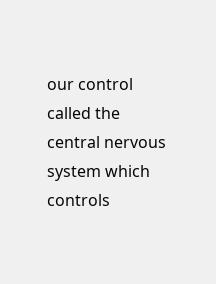our control called the central nervous system which controls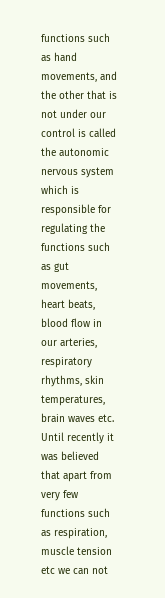functions such as hand movements, and the other that is not under our control is called the autonomic nervous system which is responsible for regulating the functions such as gut movements, heart beats, blood flow in our arteries, respiratory rhythms, skin temperatures, brain waves etc. Until recently it was believed that apart from very few functions such as respiration, muscle tension etc we can not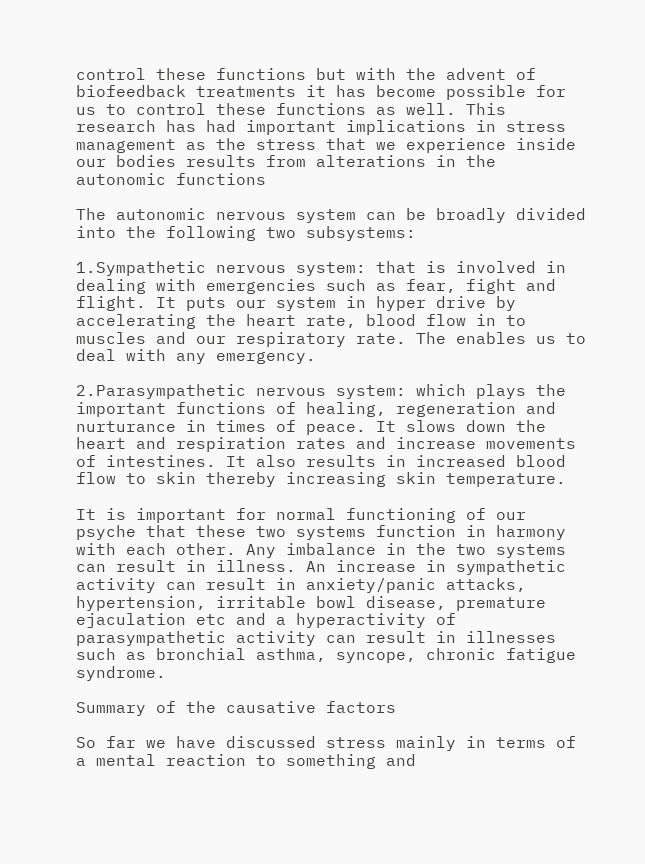control these functions but with the advent of biofeedback treatments it has become possible for us to control these functions as well. This research has had important implications in stress management as the stress that we experience inside our bodies results from alterations in the autonomic functions

The autonomic nervous system can be broadly divided into the following two subsystems:

1.Sympathetic nervous system: that is involved in dealing with emergencies such as fear, fight and flight. It puts our system in hyper drive by accelerating the heart rate, blood flow in to muscles and our respiratory rate. The enables us to deal with any emergency.

2.Parasympathetic nervous system: which plays the important functions of healing, regeneration and nurturance in times of peace. It slows down the heart and respiration rates and increase movements of intestines. It also results in increased blood flow to skin thereby increasing skin temperature.

It is important for normal functioning of our psyche that these two systems function in harmony with each other. Any imbalance in the two systems can result in illness. An increase in sympathetic activity can result in anxiety/panic attacks, hypertension, irritable bowl disease, premature ejaculation etc and a hyperactivity of parasympathetic activity can result in illnesses such as bronchial asthma, syncope, chronic fatigue syndrome.

Summary of the causative factors

So far we have discussed stress mainly in terms of a mental reaction to something and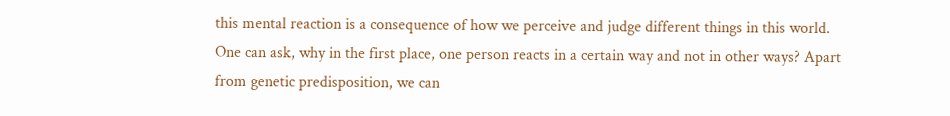this mental reaction is a consequence of how we perceive and judge different things in this world. One can ask, why in the first place, one person reacts in a certain way and not in other ways? Apart from genetic predisposition, we can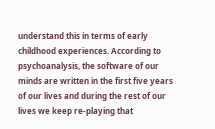understand this in terms of early childhood experiences. According to psychoanalysis, the software of our minds are written in the first five years of our lives and during the rest of our lives we keep re-playing that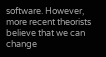software. However, more recent theorists believe that we can change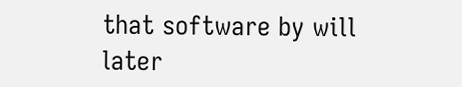that software by will later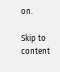on.

Skip to content